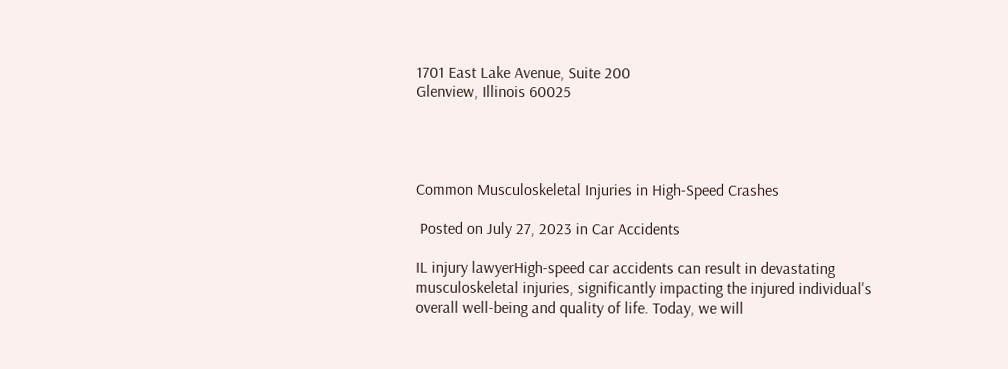1701 East Lake Avenue, Suite 200
Glenview, Illinois 60025




Common Musculoskeletal Injuries in High-Speed Crashes

 Posted on July 27, 2023 in Car Accidents

IL injury lawyerHigh-speed car accidents can result in devastating musculoskeletal injuries, significantly impacting the injured individual's overall well-being and quality of life. Today, we will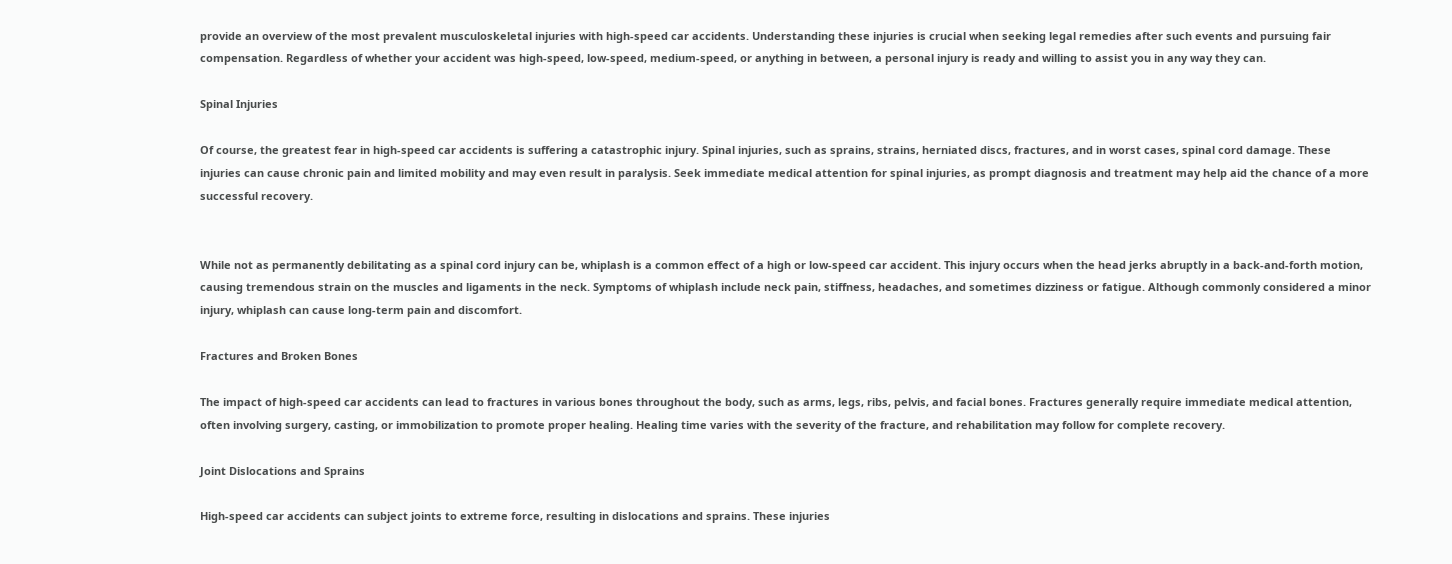provide an overview of the most prevalent musculoskeletal injuries with high-speed car accidents. Understanding these injuries is crucial when seeking legal remedies after such events and pursuing fair compensation. Regardless of whether your accident was high-speed, low-speed, medium-speed, or anything in between, a personal injury is ready and willing to assist you in any way they can.

Spinal Injuries

Of course, the greatest fear in high-speed car accidents is suffering a catastrophic injury. Spinal injuries, such as sprains, strains, herniated discs, fractures, and in worst cases, spinal cord damage. These injuries can cause chronic pain and limited mobility and may even result in paralysis. Seek immediate medical attention for spinal injuries, as prompt diagnosis and treatment may help aid the chance of a more successful recovery.


While not as permanently debilitating as a spinal cord injury can be, whiplash is a common effect of a high or low-speed car accident. This injury occurs when the head jerks abruptly in a back-and-forth motion, causing tremendous strain on the muscles and ligaments in the neck. Symptoms of whiplash include neck pain, stiffness, headaches, and sometimes dizziness or fatigue. Although commonly considered a minor injury, whiplash can cause long-term pain and discomfort.

Fractures and Broken Bones

The impact of high-speed car accidents can lead to fractures in various bones throughout the body, such as arms, legs, ribs, pelvis, and facial bones. Fractures generally require immediate medical attention, often involving surgery, casting, or immobilization to promote proper healing. Healing time varies with the severity of the fracture, and rehabilitation may follow for complete recovery.

Joint Dislocations and Sprains

High-speed car accidents can subject joints to extreme force, resulting in dislocations and sprains. These injuries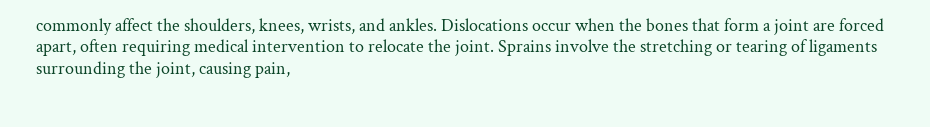commonly affect the shoulders, knees, wrists, and ankles. Dislocations occur when the bones that form a joint are forced apart, often requiring medical intervention to relocate the joint. Sprains involve the stretching or tearing of ligaments surrounding the joint, causing pain,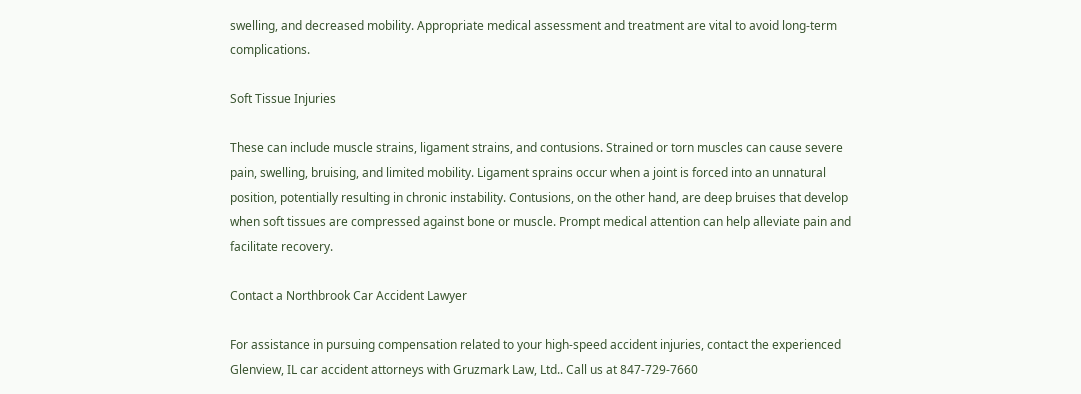swelling, and decreased mobility. Appropriate medical assessment and treatment are vital to avoid long-term complications.

Soft Tissue Injuries

These can include muscle strains, ligament strains, and contusions. Strained or torn muscles can cause severe pain, swelling, bruising, and limited mobility. Ligament sprains occur when a joint is forced into an unnatural position, potentially resulting in chronic instability. Contusions, on the other hand, are deep bruises that develop when soft tissues are compressed against bone or muscle. Prompt medical attention can help alleviate pain and facilitate recovery.

Contact a Northbrook Car Accident Lawyer

For assistance in pursuing compensation related to your high-speed accident injuries, contact the experienced Glenview, IL car accident attorneys with Gruzmark Law, Ltd.. Call us at 847-729-7660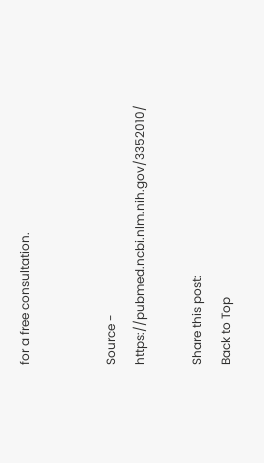for a free consultation.


Source - https://pubmed.ncbi.nlm.nih.gov/3352010/

Share this post:
Back to Top